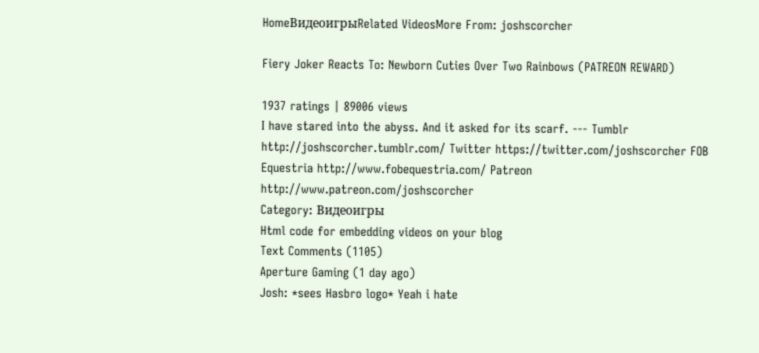HomeВидеоигрыRelated VideosMore From: joshscorcher

Fiery Joker Reacts To: Newborn Cuties Over Two Rainbows (PATREON REWARD)

1937 ratings | 89006 views
I have stared into the abyss. And it asked for its scarf. --- Tumblr http://joshscorcher.tumblr.com/ Twitter https://twitter.com/joshscorcher FOB Equestria http://www.fobequestria.com/ Patreon http://www.patreon.com/joshscorcher
Category: Видеоигры
Html code for embedding videos on your blog
Text Comments (1105)
Aperture Gaming (1 day ago)
Josh: *sees Hasbro logo* Yeah i hate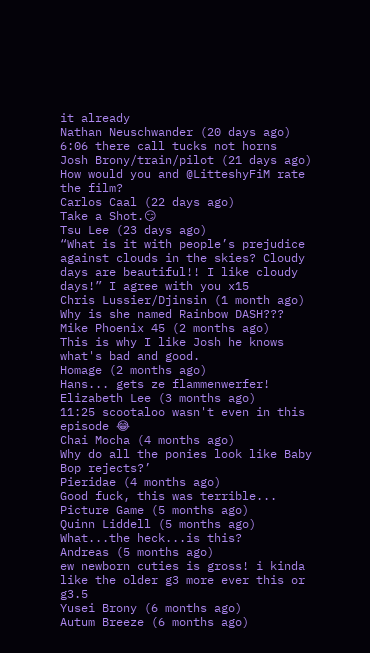it already
Nathan Neuschwander (20 days ago)
6:06 there call tucks not horns
Josh Brony/train/pilot (21 days ago)
How would you and @LitteshyFiM rate the film?
Carlos Caal (22 days ago)
Take a Shot.😏
Tsu Lee (23 days ago)
“What is it with people’s prejudice against clouds in the skies? Cloudy days are beautiful!! I like cloudy days!” I agree with you x15
Chris Lussier/Djinsin (1 month ago)
Why is she named Rainbow DASH???
Mike Phoenix 45 (2 months ago)
This is why I like Josh he knows what's bad and good.
Homage (2 months ago)
Hans... gets ze flammenwerfer!
Elizabeth Lee (3 months ago)
11:25 scootaloo wasn't even in this episode 😂
Chai Mocha (4 months ago)
Why do all the ponies look like Baby Bop rejects?’
Pieridae (4 months ago)
Good fuck, this was terrible...
Picture Game (5 months ago)
Quinn Liddell (5 months ago)
What...the heck...is this?
Andreas (5 months ago)
ew newborn cuties is gross! i kinda like the older g3 more ever this or g3.5
Yusei Brony (6 months ago)
Autum Breeze (6 months ago)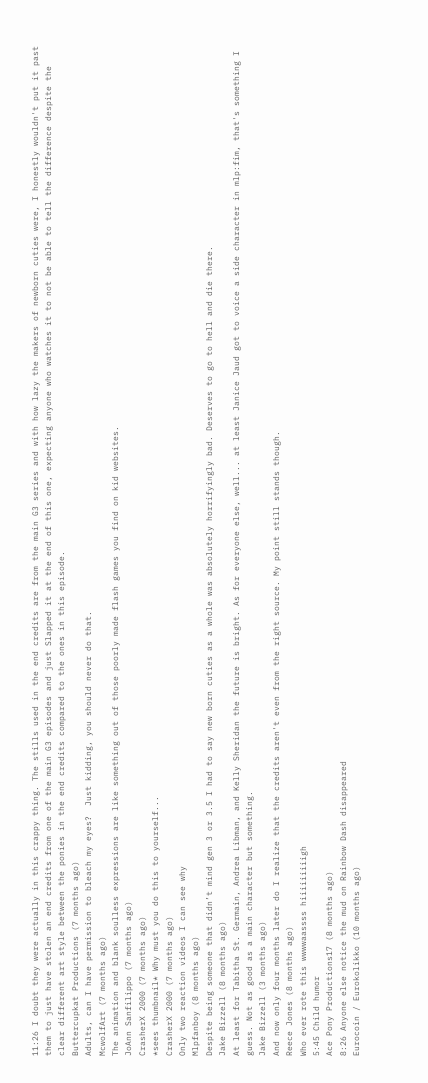11:26 I doubt they were actually in this crappy thing. The stills used in the end credits are from the main G3 series and with how lazy the makers of newborn cuties were, I honestly wouldn't put it past them to just have stolen an end credits from one of the main G3 episodes and just Slapped it at the end of this one, expecting anyone who watches it to not be able to tell the difference despite the clear different art style between the ponies in the end credits compared to the ones in this episode.
Buttercupkat Productions (7 months ago)
Adults, can I have permission to bleach my eyes?  Just kidding, you should never do that.
McwolfArt (7 months ago)
The animation and blank soulless expressions are like something out of those poorly made flash games you find on kid websites.
JoAnn Sanfilippo (7 months ago)
CrasherX 2000 (7 months ago)
*sees thumbnail* Why must you do this to yourself...
CrasherX 2000 (7 months ago)
Only two reaction videos I can see why
Mlpfanboy (8 months ago)
Despite being someone that didn’t mind gen 3 or 3.5 I had to say new born cuties as a whole was absolutely horrifyingly bad. Deserves to go to hell and die there.
Jake Bizzell (8 months ago)
At least for Tabitha St. Germain, Andrea Libman, and Kelly Sheridan the future is bright. As for everyone else, well... at least Janice Jaud got to voice a side character in mlp:fim, that's something I guess. Not as good as a main character but something.
Jake Bizzell (3 months ago)
And now only four months later do I realize that the credits aren't even from the right source. My point still stands though.
Reece Jones (8 months ago)
Who ever rote this wwwwaassss hiiiiiiiiigh
5:45 Child humor
Ace Pony Productions17 (8 months ago)
8:26 Anyone else notice the mud on Rainbow Dash disappeared
Eurocoin / Eurokolikko (10 months ago)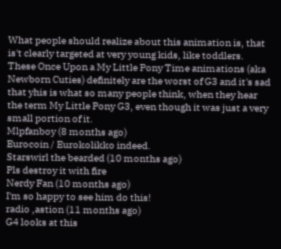What people should realize about this animation is, that is't clearly targeted at very young kids, like toddlers. These Once Upon a My Little Pony Time animations (aka Newborn Cuties) definitely are the worst of G3 and it's sad that yhis is what so many people think, when they hear the term My Little Pony G3, even though it was just a very small portion of it.
Mlpfanboy (8 months ago)
Eurocoin / Eurokolikko indeed.
Starswirl the bearded (10 months ago)
Pls destroy it with fire
Nerdy Fan (10 months ago)
I'm so happy to see him do this!
radio ,astion (11 months ago)
G4 looks at this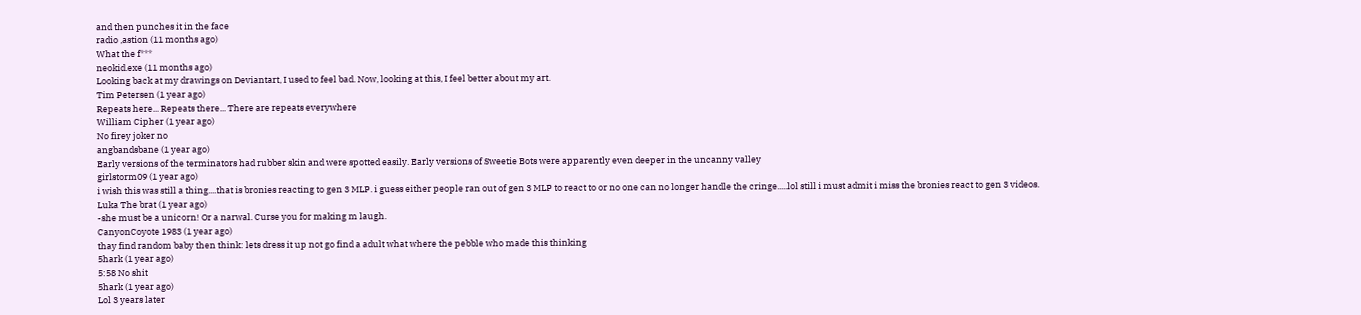and then punches it in the face
radio ,astion (11 months ago)
What the f***
neokid.exe (11 months ago)
Looking back at my drawings on Deviantart, I used to feel bad. Now, looking at this, I feel better about my art.
Tim Petersen (1 year ago)
Repeats here... Repeats there... There are repeats everywhere
William Cipher (1 year ago)
No firey joker no
angbandsbane (1 year ago)
Early versions of the terminators had rubber skin and were spotted easily. Early versions of Sweetie Bots were apparently even deeper in the uncanny valley
girlstorm09 (1 year ago)
i wish this was still a thing....that is bronies reacting to gen 3 MLP. i guess either people ran out of gen 3 MLP to react to or no one can no longer handle the cringe.....lol still i must admit i miss the bronies react to gen 3 videos.
Luka The brat (1 year ago)
-she must be a unicorn! Or a narwal. Curse you for making m laugh.
CanyonCoyote 1983 (1 year ago)
thay find random baby then think: lets dress it up not go find a adult what where the pebble who made this thinking
5hark (1 year ago)
5:58 No shit
5hark (1 year ago)
Lol 3 years later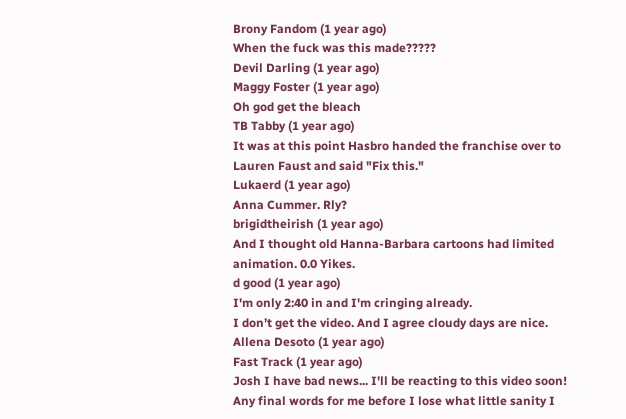Brony Fandom (1 year ago)
When the fuck was this made?????
Devil Darling (1 year ago)
Maggy Foster (1 year ago)
Oh god get the bleach
TB Tabby (1 year ago)
It was at this point Hasbro handed the franchise over to Lauren Faust and said "Fix this."
Lukaerd (1 year ago)
Anna Cummer. Rly?
brigidtheirish (1 year ago)
And I thought old Hanna-Barbara cartoons had limited animation. 0.0 Yikes.
d good (1 year ago)
I'm only 2:40 in and I'm cringing already.
I don’t get the video. And I agree cloudy days are nice.
Allena Desoto (1 year ago)
Fast Track (1 year ago)
Josh I have bad news... I'll be reacting to this video soon! Any final words for me before I lose what little sanity I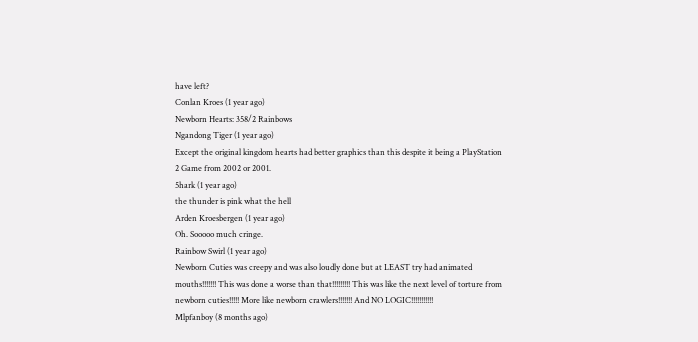have left?
Conlan Kroes (1 year ago)
Newborn Hearts: 358/2 Rainbows
Ngandong Tiger (1 year ago)
Except the original kingdom hearts had better graphics than this despite it being a PlayStation 2 Game from 2002 or 2001.
5hark (1 year ago)
the thunder is pink what the hell
Arden Kroesbergen (1 year ago)
Oh. Sooooo much cringe.
Rainbow Swirl (1 year ago)
Newborn Cuties was creepy and was also loudly done but at LEAST try had animated mouths!!!!!!! This was done a worse than that!!!!!!!!! This was like the next level of torture from newborn cuties!!!!! More like newborn crawlers!!!!!!! And NO LOGIC!!!!!!!!!!!
Mlpfanboy (8 months ago)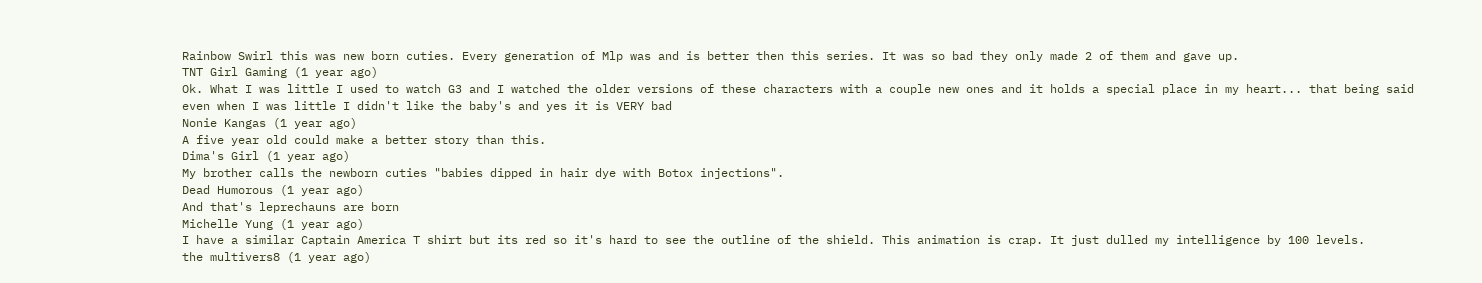Rainbow Swirl this was new born cuties. Every generation of Mlp was and is better then this series. It was so bad they only made 2 of them and gave up.
TNT Girl Gaming (1 year ago)
Ok. What I was little I used to watch G3 and I watched the older versions of these characters with a couple new ones and it holds a special place in my heart... that being said even when I was little I didn't like the baby's and yes it is VERY bad
Nonie Kangas (1 year ago)
A five year old could make a better story than this.
Dima's Girl (1 year ago)
My brother calls the newborn cuties "babies dipped in hair dye with Botox injections".
Dead Humorous (1 year ago)
And that's leprechauns are born
Michelle Yung (1 year ago)
I have a similar Captain America T shirt but its red so it's hard to see the outline of the shield. This animation is crap. It just dulled my intelligence by 100 levels.
the multivers8 (1 year ago)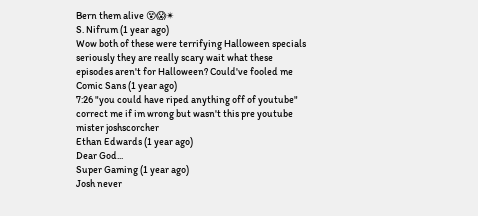Bern them alive 😵😱✴
S. Nifrum (1 year ago)
Wow both of these were terrifying Halloween specials seriously they are really scary wait what these episodes aren't for Halloween? Could've fooled me
Comic Sans (1 year ago)
7:26 "you could have riped anything off of youtube" correct me if im wrong but wasn't this pre youtube mister joshscorcher
Ethan Edwards (1 year ago)
Dear God...
Super Gaming (1 year ago)
Josh never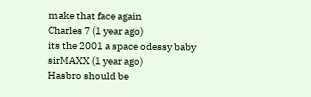make that face again
Charles 7 (1 year ago)
its the 2001 a space odessy baby
sirMAXX (1 year ago)
Hasbro should be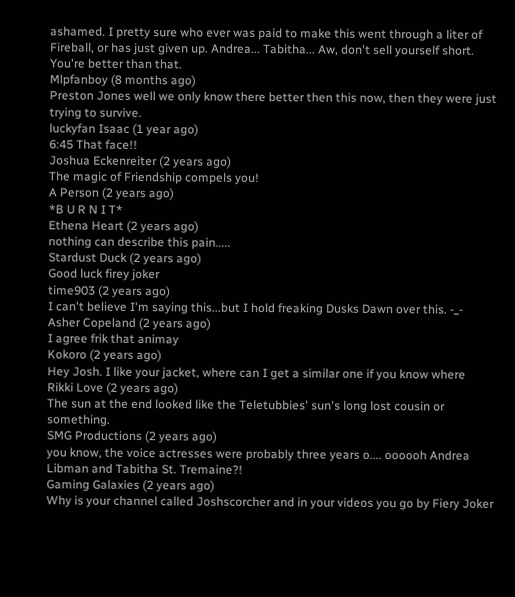ashamed. I pretty sure who ever was paid to make this went through a liter of Fireball, or has just given up. Andrea... Tabitha... Aw, don't sell yourself short. You're better than that.
Mlpfanboy (8 months ago)
Preston Jones well we only know there better then this now, then they were just trying to survive.
luckyfan Isaac (1 year ago)
6:45 That face!!
Joshua Eckenreiter (2 years ago)
The magic of Friendship compels you!
A Person (2 years ago)
*B U R N I T*
Ethena Heart (2 years ago)
nothing can describe this pain.....
Stardust Duck (2 years ago)
Good luck firey joker
time903 (2 years ago)
I can't believe I'm saying this...but I hold freaking Dusks Dawn over this. -_-
Asher Copeland (2 years ago)
I agree frik that animay
Kokoro (2 years ago)
Hey Josh. I like your jacket, where can I get a similar one if you know where
Rikki Love (2 years ago)
The sun at the end looked like the Teletubbies' sun's long lost cousin or something.
SMG Productions (2 years ago)
you know, the voice actresses were probably three years o.... oooooh Andrea Libman and Tabitha St. Tremaine?!
Gaming Galaxies (2 years ago)
Why is your channel called Joshscorcher and in your videos you go by Fiery Joker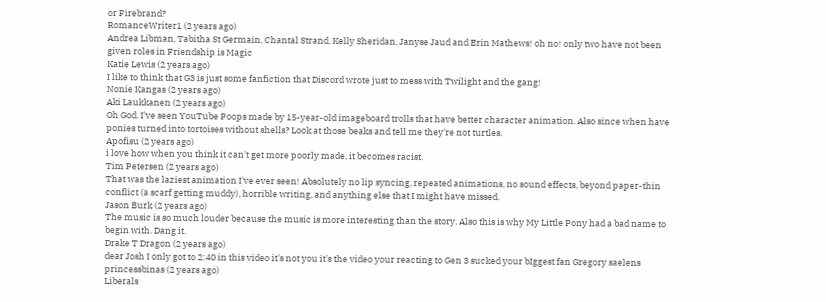or Firebrand?
RomanceWriter1 (2 years ago)
Andrea Libman, Tabitha St Germain, Chantal Strand, Kelly Sheridan, Janyse Jaud and Erin Mathews! oh no! only two have not been given roles in Friendship is Magic
Katie Lewis (2 years ago)
I like to think that G3 is just some fanfiction that Discord wrote just to mess with Twilight and the gang!
Nonie Kangas (2 years ago)
Aki Laukkanen (2 years ago)
Oh God. I've seen YouTube Poops made by 15-year-old imageboard trolls that have better character animation. Also since when have ponies turned into tortoises without shells? Look at those beaks and tell me they're not turtles.
Apofisu (2 years ago)
i love how when you think it can't get more poorly made, it becomes racist.
Tim Petersen (2 years ago)
That was the laziest animation I've ever seen! Absolutely no lip syncing, repeated animations, no sound effects, beyond paper-thin conflict (a scarf getting muddy), horrible writing, and anything else that I might have missed.
Jason Burk (2 years ago)
The music is so much louder because the music is more interesting than the story. Also this is why My Little Pony had a bad name to begin with. Dang it.
Drake T Dragon (2 years ago)
dear Josh I only got to 2:40 in this video it's not you it's the video your reacting to Gen 3 sucked your bIggest fan Gregory saelens
princessbinas (2 years ago)
Liberals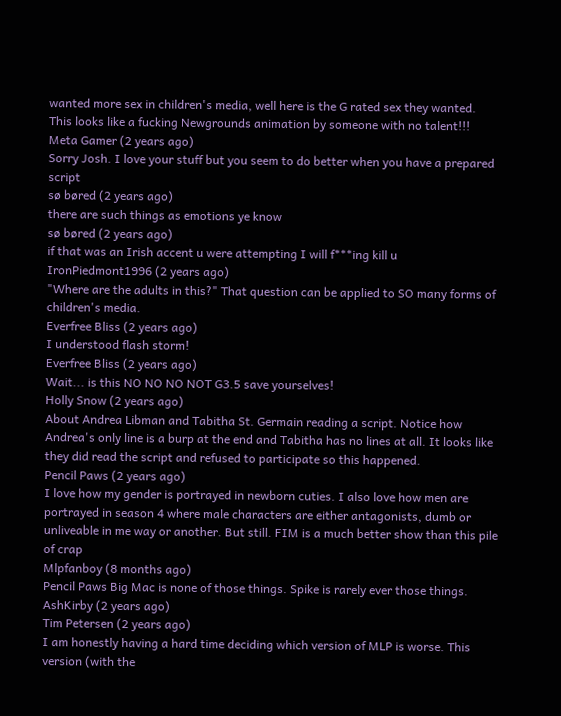wanted more sex in children's media, well here is the G rated sex they wanted.
This looks like a fucking Newgrounds animation by someone with no talent!!!
Meta Gamer (2 years ago)
Sorry Josh. I love your stuff but you seem to do better when you have a prepared script
sø børed (2 years ago)
there are such things as emotions ye know
sø børed (2 years ago)
if that was an Irish accent u were attempting I will f***ing kill u
IronPiedmont1996 (2 years ago)
"Where are the adults in this?" That question can be applied to SO many forms of children's media.
Everfree Bliss (2 years ago)
I understood flash storm!
Everfree Bliss (2 years ago)
Wait... is this NO NO NO NOT G3.5 save yourselves!
Holly Snow (2 years ago)
About Andrea Libman and Tabitha St. Germain reading a script. Notice how Andrea's only line is a burp at the end and Tabitha has no lines at all. It looks like they did read the script and refused to participate so this happened.
Pencil Paws (2 years ago)
I love how my gender is portrayed in newborn cuties. I also love how men are portrayed in season 4 where male characters are either antagonists, dumb or unliveable in me way or another. But still. FIM is a much better show than this pile of crap
Mlpfanboy (8 months ago)
Pencil Paws Big Mac is none of those things. Spike is rarely ever those things.
AshKirby (2 years ago)
Tim Petersen (2 years ago)
I am honestly having a hard time deciding which version of MLP is worse. This version (with the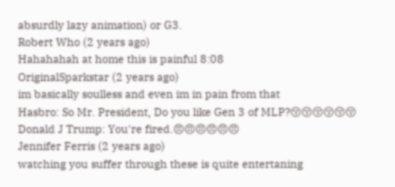absurdly lazy animation) or G3.
Robert Who (2 years ago)
Hahahahah at home this is painful 8:08
OriginalSparkstar (2 years ago)
im basically soulless and even im in pain from that
Hasbro: So Mr. President, Do you like Gen 3 of MLP?😚😚😚😚😚😚 Donald J Trump: You're fired.😠😠😠😠😠😠
Jennifer Ferris (2 years ago)
watching you suffer through these is quite entertaning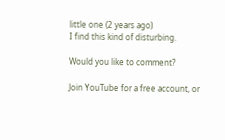little one (2 years ago)
I find this kind of disturbing.

Would you like to comment?

Join YouTube for a free account, or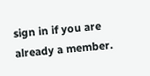sign in if you are already a member.